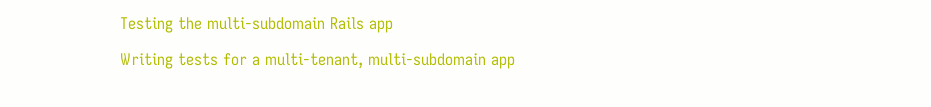Testing the multi-subdomain Rails app

Writing tests for a multi-tenant, multi-subdomain app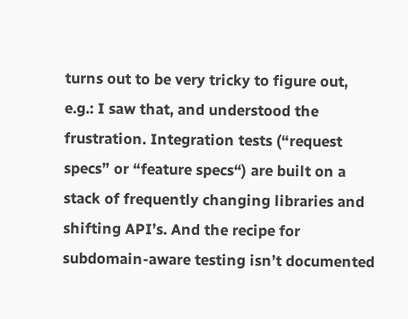turns out to be very tricky to figure out, e.g.: I saw that, and understood the frustration. Integration tests (“request specs” or “feature specs“) are built on a stack of frequently changing libraries and shifting API’s. And the recipe for subdomain-aware testing isn’t documented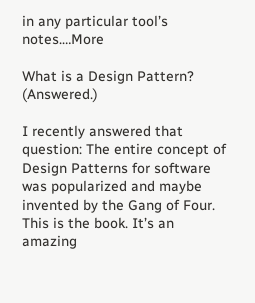in any particular tool’s notes.…More

What is a Design Pattern? (Answered.)

I recently answered that question: The entire concept of Design Patterns for software was popularized and maybe invented by the Gang of Four. This is the book. It’s an amazing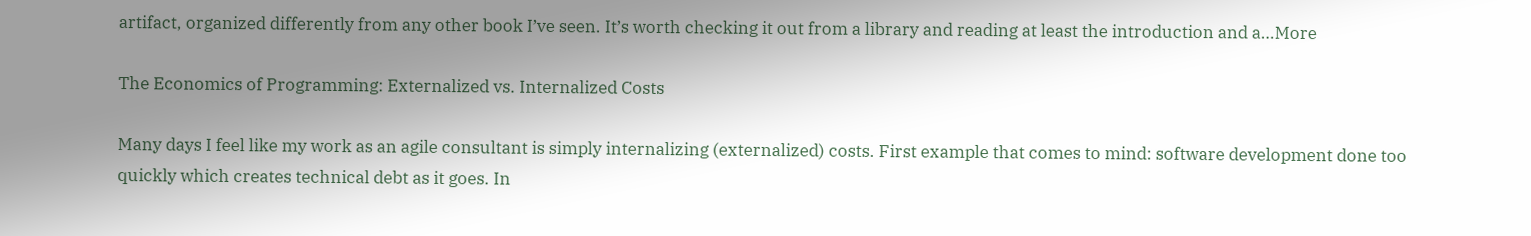artifact, organized differently from any other book I’ve seen. It’s worth checking it out from a library and reading at least the introduction and a…More

The Economics of Programming: Externalized vs. Internalized Costs

Many days I feel like my work as an agile consultant is simply internalizing (externalized) costs. First example that comes to mind: software development done too quickly which creates technical debt as it goes. In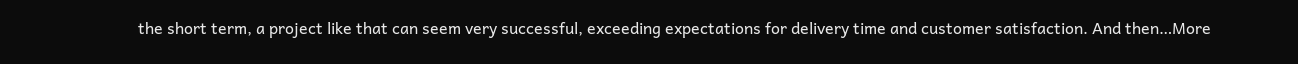the short term, a project like that can seem very successful, exceeding expectations for delivery time and customer satisfaction. And then…More